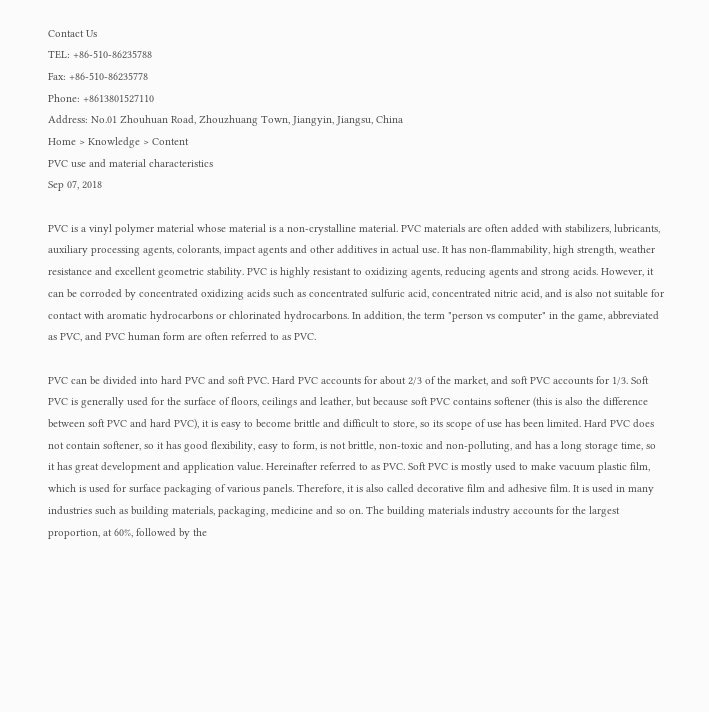Contact Us
TEL: +86-510-86235788
Fax: +86-510-86235778
Phone: +8613801527110
Address: No.01 Zhouhuan Road, Zhouzhuang Town, Jiangyin, Jiangsu, China
Home > Knowledge > Content
PVC use and material characteristics
Sep 07, 2018

PVC is a vinyl polymer material whose material is a non-crystalline material. PVC materials are often added with stabilizers, lubricants, auxiliary processing agents, colorants, impact agents and other additives in actual use. It has non-flammability, high strength, weather resistance and excellent geometric stability. PVC is highly resistant to oxidizing agents, reducing agents and strong acids. However, it can be corroded by concentrated oxidizing acids such as concentrated sulfuric acid, concentrated nitric acid, and is also not suitable for contact with aromatic hydrocarbons or chlorinated hydrocarbons. In addition, the term "person vs computer" in the game, abbreviated as PVC, and PVC human form are often referred to as PVC.

PVC can be divided into hard PVC and soft PVC. Hard PVC accounts for about 2/3 of the market, and soft PVC accounts for 1/3. Soft PVC is generally used for the surface of floors, ceilings and leather, but because soft PVC contains softener (this is also the difference between soft PVC and hard PVC), it is easy to become brittle and difficult to store, so its scope of use has been limited. Hard PVC does not contain softener, so it has good flexibility, easy to form, is not brittle, non-toxic and non-polluting, and has a long storage time, so it has great development and application value. Hereinafter referred to as PVC. Soft PVC is mostly used to make vacuum plastic film, which is used for surface packaging of various panels. Therefore, it is also called decorative film and adhesive film. It is used in many industries such as building materials, packaging, medicine and so on. The building materials industry accounts for the largest proportion, at 60%, followed by the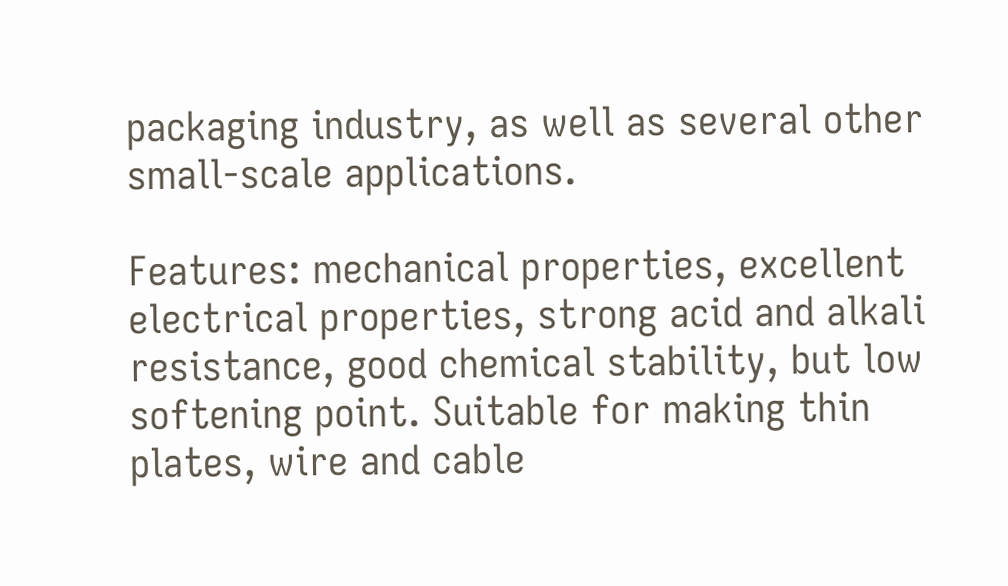packaging industry, as well as several other small-scale applications.

Features: mechanical properties, excellent electrical properties, strong acid and alkali resistance, good chemical stability, but low softening point. Suitable for making thin plates, wire and cable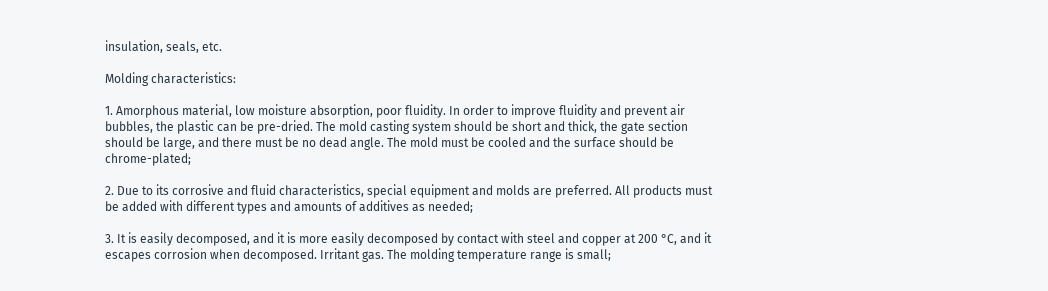insulation, seals, etc.

Molding characteristics:

1. Amorphous material, low moisture absorption, poor fluidity. In order to improve fluidity and prevent air bubbles, the plastic can be pre-dried. The mold casting system should be short and thick, the gate section should be large, and there must be no dead angle. The mold must be cooled and the surface should be chrome-plated;

2. Due to its corrosive and fluid characteristics, special equipment and molds are preferred. All products must be added with different types and amounts of additives as needed;

3. It is easily decomposed, and it is more easily decomposed by contact with steel and copper at 200 °C, and it escapes corrosion when decomposed. Irritant gas. The molding temperature range is small;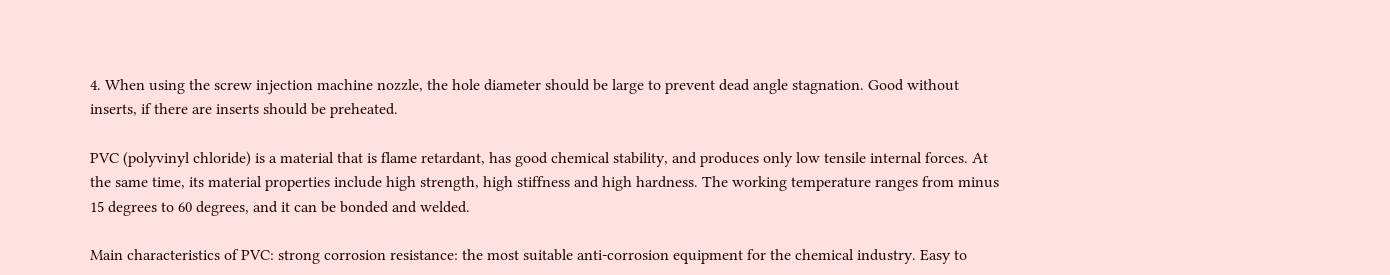4. When using the screw injection machine nozzle, the hole diameter should be large to prevent dead angle stagnation. Good without inserts, if there are inserts should be preheated.

PVC (polyvinyl chloride) is a material that is flame retardant, has good chemical stability, and produces only low tensile internal forces. At the same time, its material properties include high strength, high stiffness and high hardness. The working temperature ranges from minus 15 degrees to 60 degrees, and it can be bonded and welded.

Main characteristics of PVC: strong corrosion resistance: the most suitable anti-corrosion equipment for the chemical industry. Easy to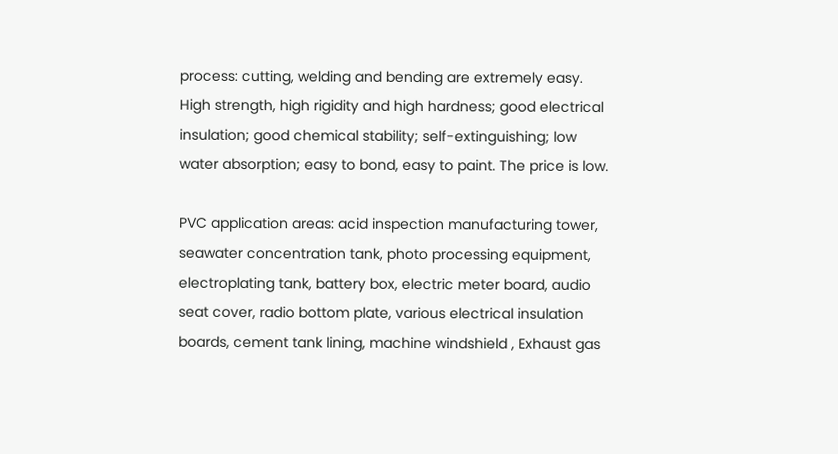process: cutting, welding and bending are extremely easy. High strength, high rigidity and high hardness; good electrical insulation; good chemical stability; self-extinguishing; low water absorption; easy to bond, easy to paint. The price is low.

PVC application areas: acid inspection manufacturing tower, seawater concentration tank, photo processing equipment, electroplating tank, battery box, electric meter board, audio seat cover, radio bottom plate, various electrical insulation boards, cement tank lining, machine windshield , Exhaust gas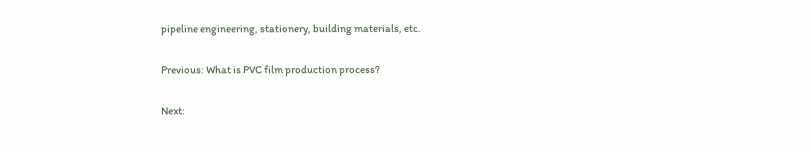pipeline engineering, stationery, building materials, etc.

Previous: What is PVC film production process?

Next: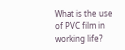What is the use of PVC film in working life?